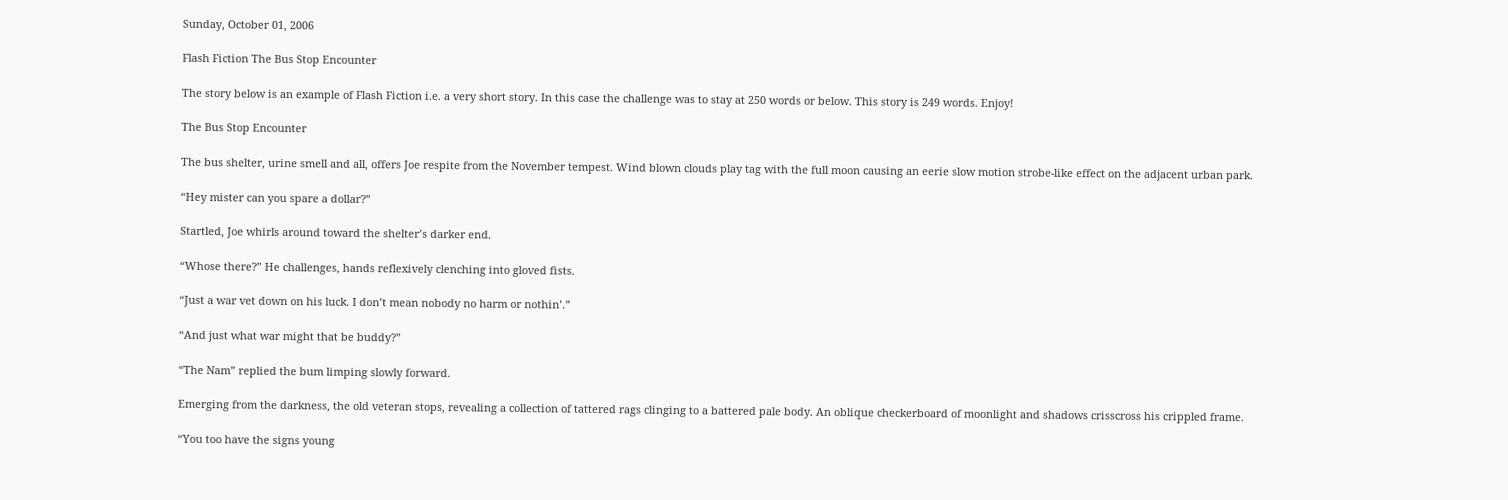Sunday, October 01, 2006

Flash Fiction The Bus Stop Encounter

The story below is an example of Flash Fiction i.e. a very short story. In this case the challenge was to stay at 250 words or below. This story is 249 words. Enjoy!

The Bus Stop Encounter

The bus shelter, urine smell and all, offers Joe respite from the November tempest. Wind blown clouds play tag with the full moon causing an eerie slow motion strobe-like effect on the adjacent urban park.

“Hey mister can you spare a dollar?”

Startled, Joe whirls around toward the shelter’s darker end.

“Whose there?” He challenges, hands reflexively clenching into gloved fists.

“Just a war vet down on his luck. I don’t mean nobody no harm or nothin’.”

“And just what war might that be buddy?”

“The Nam” replied the bum limping slowly forward.

Emerging from the darkness, the old veteran stops, revealing a collection of tattered rags clinging to a battered pale body. An oblique checkerboard of moonlight and shadows crisscross his crippled frame.

“You too have the signs young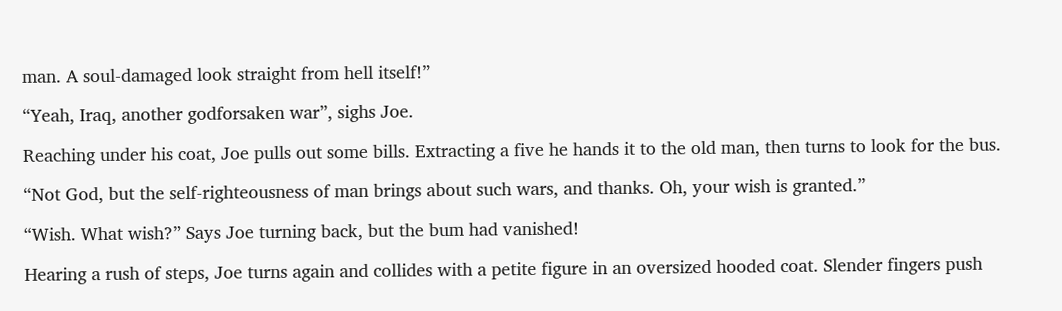man. A soul-damaged look straight from hell itself!”

“Yeah, Iraq, another godforsaken war”, sighs Joe.

Reaching under his coat, Joe pulls out some bills. Extracting a five he hands it to the old man, then turns to look for the bus.

“Not God, but the self-righteousness of man brings about such wars, and thanks. Oh, your wish is granted.”

“Wish. What wish?” Says Joe turning back, but the bum had vanished!

Hearing a rush of steps, Joe turns again and collides with a petite figure in an oversized hooded coat. Slender fingers push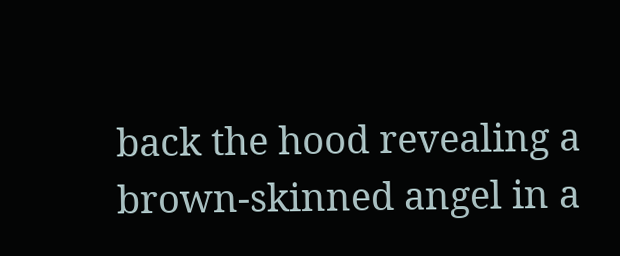back the hood revealing a brown-skinned angel in a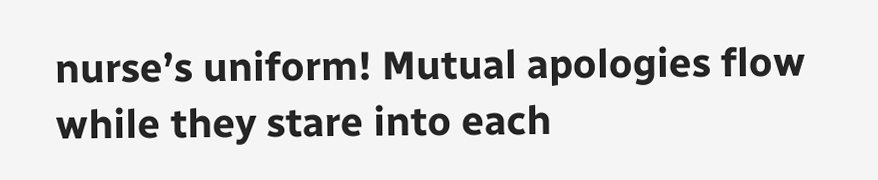nurse’s uniform! Mutual apologies flow while they stare into each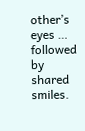other’s eyes … followed by shared smiles.